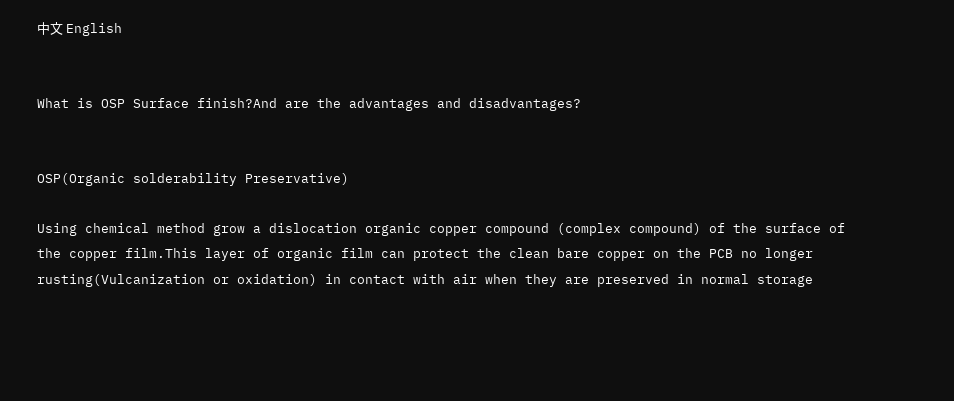中文 English


What is OSP Surface finish?And are the advantages and disadvantages?


OSP(Organic solderability Preservative)

Using chemical method grow a dislocation organic copper compound (complex compound) of the surface of the copper film.This layer of organic film can protect the clean bare copper on the PCB no longer rusting(Vulcanization or oxidation) in contact with air when they are preserved in normal storage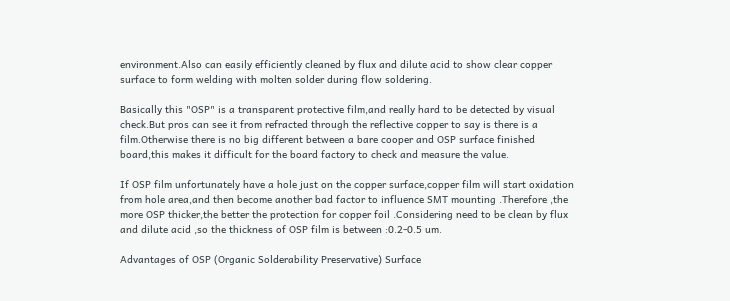environment.Also can easily efficiently cleaned by flux and dilute acid to show clear copper surface to form welding with molten solder during flow soldering.

Basically this "OSP" is a transparent protective film,and really hard to be detected by visual check.But pros can see it from refracted through the reflective copper to say is there is a film.Otherwise there is no big different between a bare cooper and OSP surface finished board,this makes it difficult for the board factory to check and measure the value.

If OSP film unfortunately have a hole just on the copper surface,copper film will start oxidation from hole area,and then become another bad factor to influence SMT mounting .Therefore ,the more OSP thicker,the better the protection for copper foil .Considering need to be clean by flux and dilute acid ,so the thickness of OSP film is between :0.2-0.5 um.

Advantages of OSP (Organic Solderability Preservative) Surface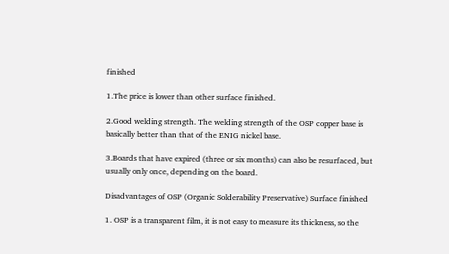finished

1.The price is lower than other surface finished.

2.Good welding strength. The welding strength of the OSP copper base is basically better than that of the ENIG nickel base.

3.Boards that have expired (three or six months) can also be resurfaced, but usually only once, depending on the board.

Disadvantages of OSP (Organic Solderability Preservative) Surface finished

1. OSP is a transparent film, it is not easy to measure its thickness, so the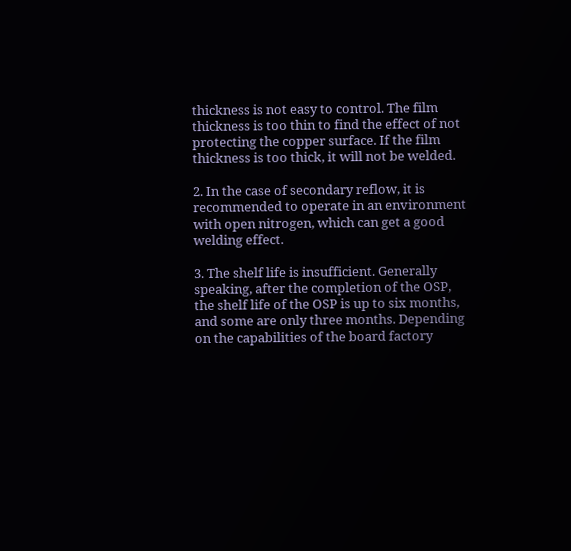thickness is not easy to control. The film thickness is too thin to find the effect of not protecting the copper surface. If the film thickness is too thick, it will not be welded.

2. In the case of secondary reflow, it is recommended to operate in an environment with open nitrogen, which can get a good welding effect.

3. The shelf life is insufficient. Generally speaking, after the completion of the OSP, the shelf life of the OSP is up to six months, and some are only three months. Depending on the capabilities of the board factory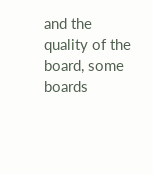and the quality of the board, some boards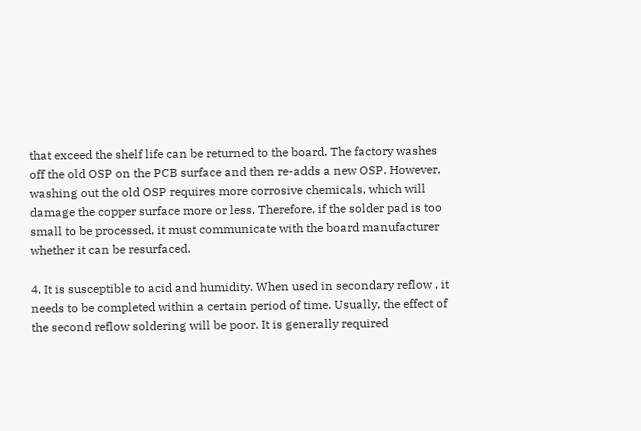that exceed the shelf life can be returned to the board. The factory washes off the old OSP on the PCB surface and then re-adds a new OSP. However, washing out the old OSP requires more corrosive chemicals, which will damage the copper surface more or less. Therefore, if the solder pad is too small to be processed, it must communicate with the board manufacturer whether it can be resurfaced.

4. It is susceptible to acid and humidity. When used in secondary reflow , it needs to be completed within a certain period of time. Usually, the effect of the second reflow soldering will be poor. It is generally required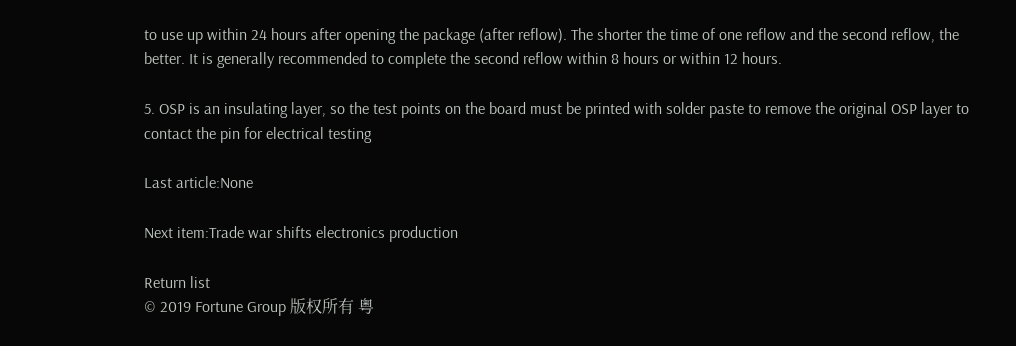to use up within 24 hours after opening the package (after reflow). The shorter the time of one reflow and the second reflow, the better. It is generally recommended to complete the second reflow within 8 hours or within 12 hours.

5. OSP is an insulating layer, so the test points on the board must be printed with solder paste to remove the original OSP layer to contact the pin for electrical testing

Last article:None

Next item:Trade war shifts electronics production

Return list
© 2019 Fortune Group 版权所有 粤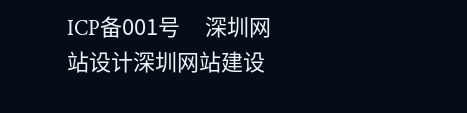ICP备001号     深圳网站设计深圳网站建设